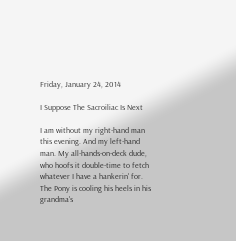Friday, January 24, 2014

I Suppose The Sacroiliac Is Next

I am without my right-hand man this evening. And my left-hand man. My all-hands-on-deck dude, who hoofs it double-time to fetch whatever I have a hankerin' for. The Pony is cooling his heels in his grandma's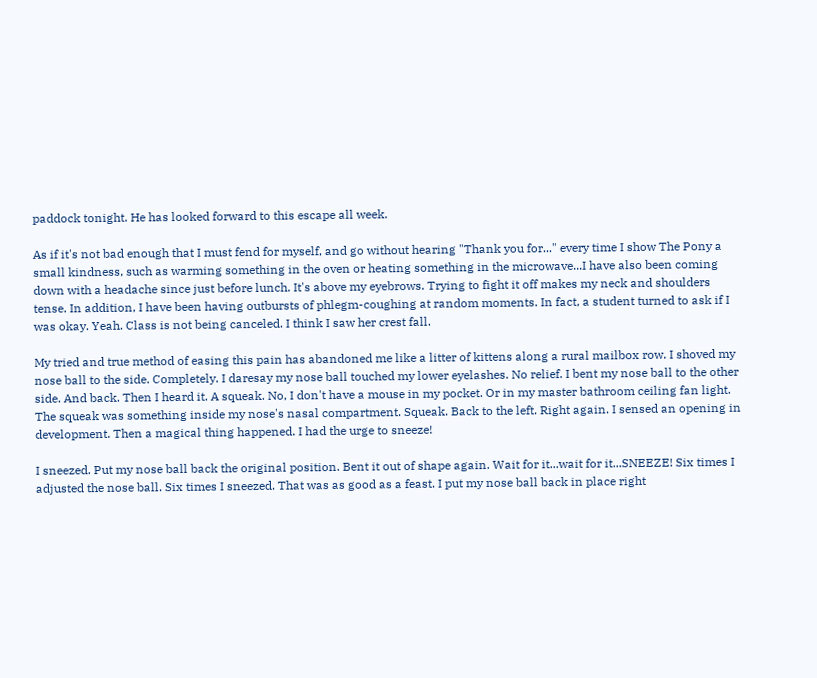paddock tonight. He has looked forward to this escape all week.

As if it's not bad enough that I must fend for myself, and go without hearing "Thank you for..." every time I show The Pony a small kindness, such as warming something in the oven or heating something in the microwave...I have also been coming down with a headache since just before lunch. It's above my eyebrows. Trying to fight it off makes my neck and shoulders tense. In addition, I have been having outbursts of phlegm-coughing at random moments. In fact, a student turned to ask if I was okay. Yeah. Class is not being canceled. I think I saw her crest fall.

My tried and true method of easing this pain has abandoned me like a litter of kittens along a rural mailbox row. I shoved my nose ball to the side. Completely. I daresay my nose ball touched my lower eyelashes. No relief. I bent my nose ball to the other side. And back. Then I heard it. A squeak. No, I don't have a mouse in my pocket. Or in my master bathroom ceiling fan light. The squeak was something inside my nose's nasal compartment. Squeak. Back to the left. Right again. I sensed an opening in development. Then a magical thing happened. I had the urge to sneeze!

I sneezed. Put my nose ball back the original position. Bent it out of shape again. Wait for it...wait for it...SNEEZE! Six times I adjusted the nose ball. Six times I sneezed. That was as good as a feast. I put my nose ball back in place right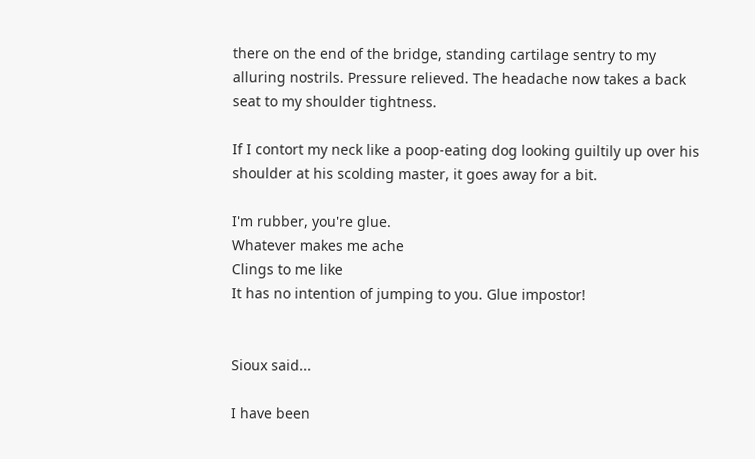there on the end of the bridge, standing cartilage sentry to my alluring nostrils. Pressure relieved. The headache now takes a back seat to my shoulder tightness.

If I contort my neck like a poop-eating dog looking guiltily up over his shoulder at his scolding master, it goes away for a bit.

I'm rubber, you're glue.
Whatever makes me ache
Clings to me like
It has no intention of jumping to you. Glue impostor!


Sioux said...

I have been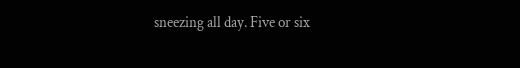sneezing all day. Five or six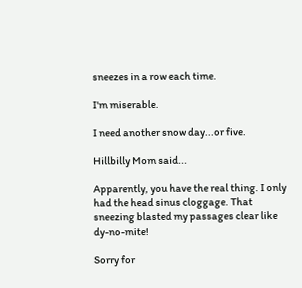sneezes in a row each time.

I'm miserable.

I need another snow day...or five.

Hillbilly Mom said...

Apparently, you have the real thing. I only had the head sinus cloggage. That sneezing blasted my passages clear like dy-no-mite!

Sorry for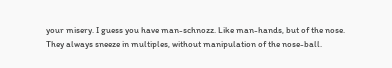your misery. I guess you have man-schnozz. Like man-hands, but of the nose. They always sneeze in multiples, without manipulation of the nose-ball.